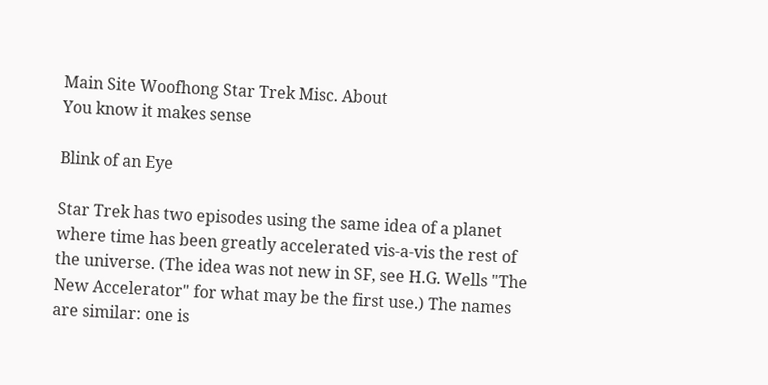Main Site Woofhong Star Trek Misc. About
You know it makes sense

Blink of an Eye

Star Trek has two episodes using the same idea of a planet where time has been greatly accelerated vis-a-vis the rest of the universe. (The idea was not new in SF, see H.G. Wells "The New Accelerator" for what may be the first use.) The names are similar: one is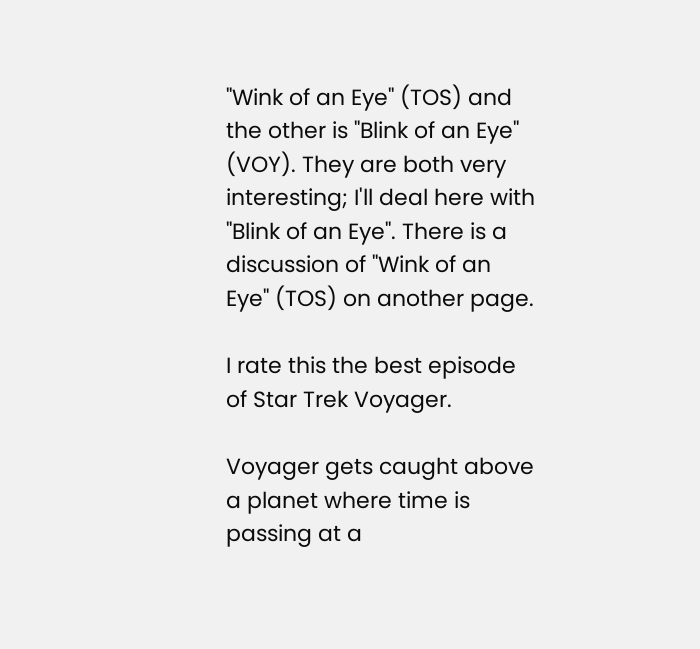"Wink of an Eye" (TOS) and the other is "Blink of an Eye" (VOY). They are both very interesting; I'll deal here with "Blink of an Eye". There is a discussion of "Wink of an Eye" (TOS) on another page.

I rate this the best episode of Star Trek Voyager.

Voyager gets caught above a planet where time is passing at a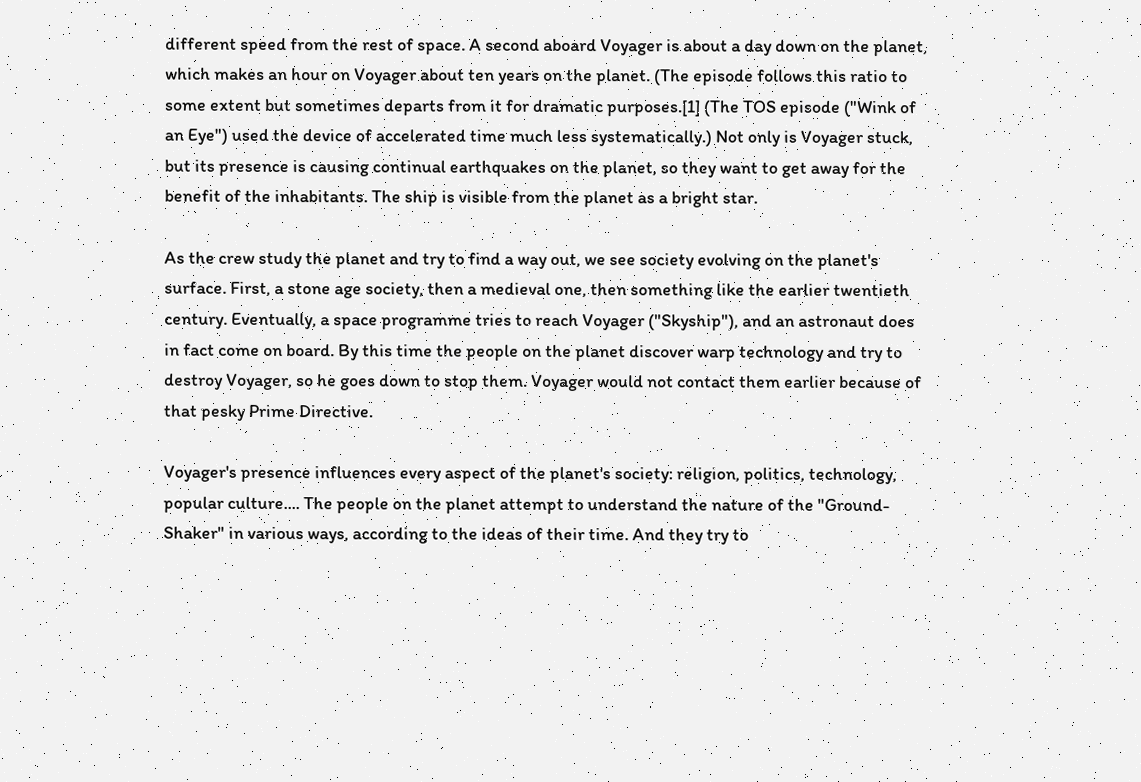different speed from the rest of space. A second aboard Voyager is about a day down on the planet, which makes an hour on Voyager about ten years on the planet. (The episode follows this ratio to some extent but sometimes departs from it for dramatic purposes.[1] (The TOS episode ("Wink of an Eye") used the device of accelerated time much less systematically.) Not only is Voyager stuck, but its presence is causing continual earthquakes on the planet, so they want to get away for the benefit of the inhabitants. The ship is visible from the planet as a bright star.

As the crew study the planet and try to find a way out, we see society evolving on the planet's surface. First, a stone age society, then a medieval one, then something like the earlier twentieth century. Eventually, a space programme tries to reach Voyager ("Skyship"), and an astronaut does in fact come on board. By this time the people on the planet discover warp technology and try to destroy Voyager, so he goes down to stop them. Voyager would not contact them earlier because of that pesky Prime Directive.

Voyager's presence influences every aspect of the planet's society: religion, politics, technology, popular culture.... The people on the planet attempt to understand the nature of the "Ground-Shaker" in various ways, according to the ideas of their time. And they try to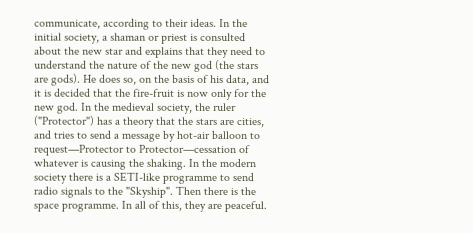communicate, according to their ideas. In the initial society, a shaman or priest is consulted about the new star and explains that they need to understand the nature of the new god (the stars are gods). He does so, on the basis of his data, and it is decided that the fire-fruit is now only for the new god. In the medieval society, the ruler ("Protector") has a theory that the stars are cities, and tries to send a message by hot-air balloon to request—Protector to Protector—cessation of whatever is causing the shaking. In the modern society there is a SETI-like programme to send radio signals to the "Skyship". Then there is the space programme. In all of this, they are peaceful.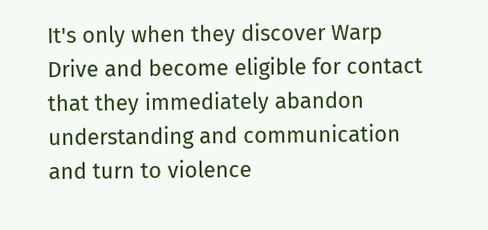It's only when they discover Warp Drive and become eligible for contact that they immediately abandon understanding and communication and turn to violence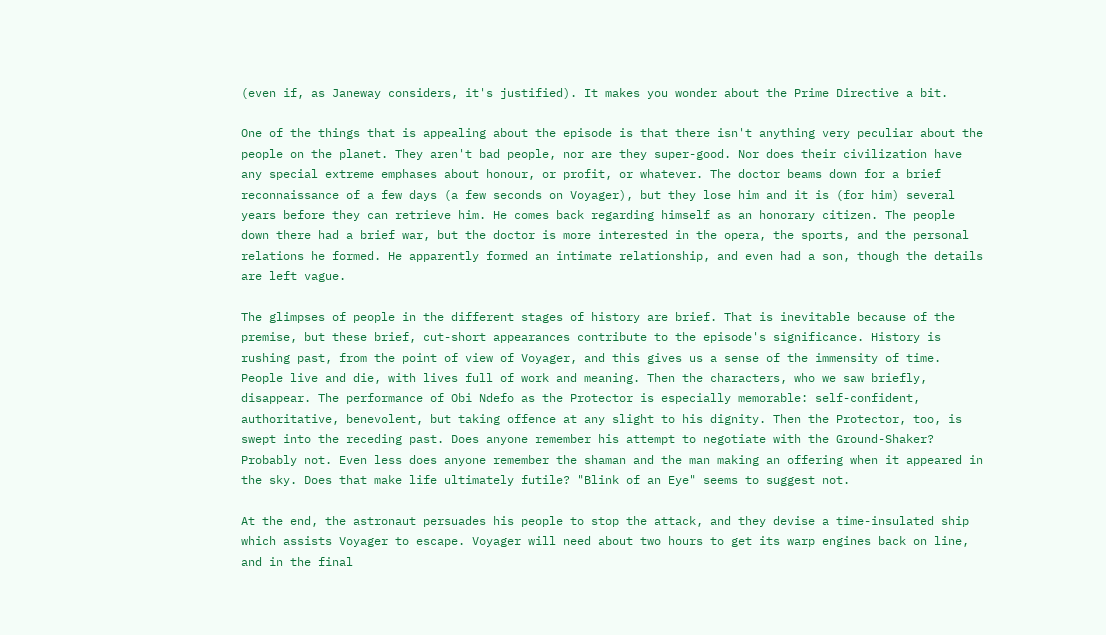(even if, as Janeway considers, it's justified). It makes you wonder about the Prime Directive a bit.

One of the things that is appealing about the episode is that there isn't anything very peculiar about the people on the planet. They aren't bad people, nor are they super-good. Nor does their civilization have any special extreme emphases about honour, or profit, or whatever. The doctor beams down for a brief reconnaissance of a few days (a few seconds on Voyager), but they lose him and it is (for him) several years before they can retrieve him. He comes back regarding himself as an honorary citizen. The people down there had a brief war, but the doctor is more interested in the opera, the sports, and the personal relations he formed. He apparently formed an intimate relationship, and even had a son, though the details are left vague.

The glimpses of people in the different stages of history are brief. That is inevitable because of the premise, but these brief, cut-short appearances contribute to the episode's significance. History is rushing past, from the point of view of Voyager, and this gives us a sense of the immensity of time. People live and die, with lives full of work and meaning. Then the characters, who we saw briefly, disappear. The performance of Obi Ndefo as the Protector is especially memorable: self-confident, authoritative, benevolent, but taking offence at any slight to his dignity. Then the Protector, too, is swept into the receding past. Does anyone remember his attempt to negotiate with the Ground-Shaker? Probably not. Even less does anyone remember the shaman and the man making an offering when it appeared in the sky. Does that make life ultimately futile? "Blink of an Eye" seems to suggest not.

At the end, the astronaut persuades his people to stop the attack, and they devise a time-insulated ship which assists Voyager to escape. Voyager will need about two hours to get its warp engines back on line, and in the final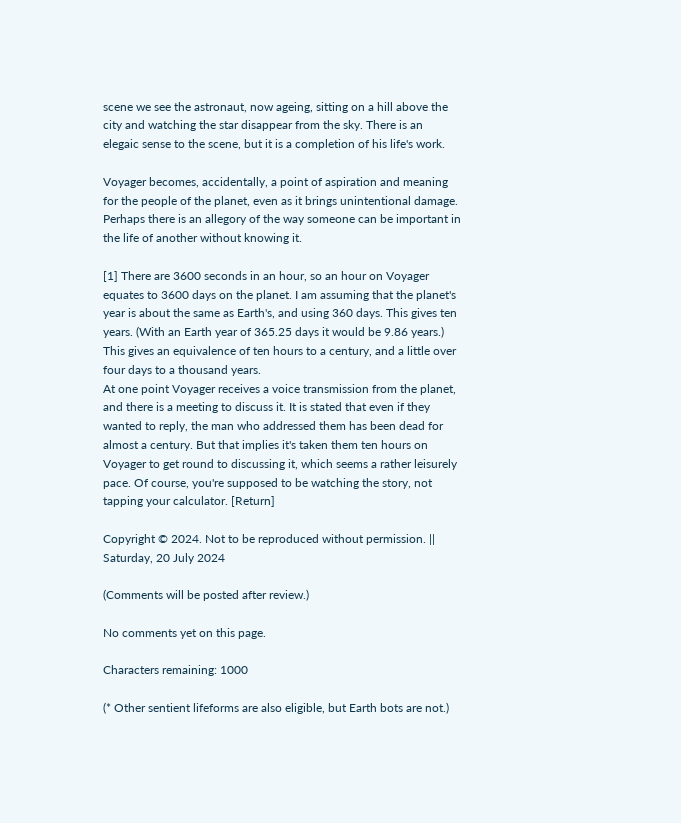scene we see the astronaut, now ageing, sitting on a hill above the city and watching the star disappear from the sky. There is an elegaic sense to the scene, but it is a completion of his life's work.

Voyager becomes, accidentally, a point of aspiration and meaning for the people of the planet, even as it brings unintentional damage. Perhaps there is an allegory of the way someone can be important in the life of another without knowing it.

[1] There are 3600 seconds in an hour, so an hour on Voyager equates to 3600 days on the planet. I am assuming that the planet's year is about the same as Earth's, and using 360 days. This gives ten years. (With an Earth year of 365.25 days it would be 9.86 years.) This gives an equivalence of ten hours to a century, and a little over four days to a thousand years.
At one point Voyager receives a voice transmission from the planet, and there is a meeting to discuss it. It is stated that even if they wanted to reply, the man who addressed them has been dead for almost a century. But that implies it's taken them ten hours on Voyager to get round to discussing it, which seems a rather leisurely pace. Of course, you're supposed to be watching the story, not tapping your calculator. [Return]

Copyright © 2024. Not to be reproduced without permission. ||  Saturday, 20 July 2024

(Comments will be posted after review.)

No comments yet on this page.

Characters remaining: 1000

(* Other sentient lifeforms are also eligible, but Earth bots are not.)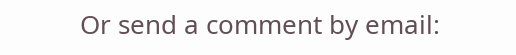Or send a comment by email: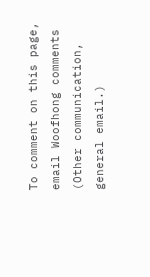To comment on this page, email Woofhong comments
(Other communication, general email.)